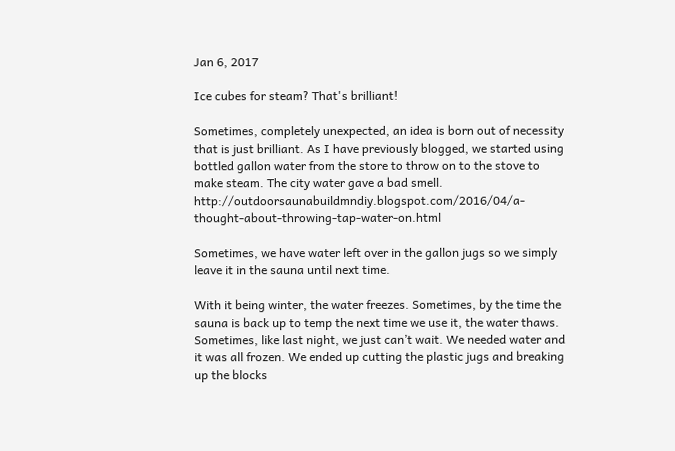Jan 6, 2017

Ice cubes for steam? That's brilliant!

Sometimes, completely unexpected, an idea is born out of necessity that is just brilliant. As I have previously blogged, we started using bottled gallon water from the store to throw on to the stove to make steam. The city water gave a bad smell. http://outdoorsaunabuildmndiy.blogspot.com/2016/04/a-thought-about-throwing-tap-water-on.html

Sometimes, we have water left over in the gallon jugs so we simply leave it in the sauna until next time.

With it being winter, the water freezes. Sometimes, by the time the sauna is back up to temp the next time we use it, the water thaws. Sometimes, like last night, we just can’t wait. We needed water and it was all frozen. We ended up cutting the plastic jugs and breaking up the blocks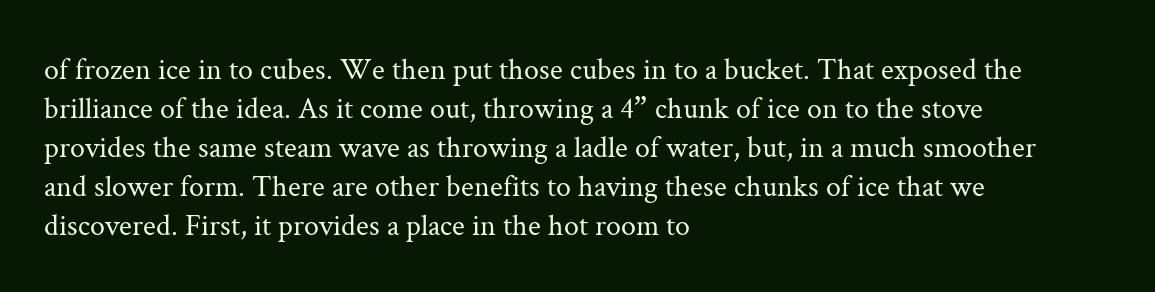of frozen ice in to cubes. We then put those cubes in to a bucket. That exposed the brilliance of the idea. As it come out, throwing a 4” chunk of ice on to the stove provides the same steam wave as throwing a ladle of water, but, in a much smoother and slower form. There are other benefits to having these chunks of ice that we discovered. First, it provides a place in the hot room to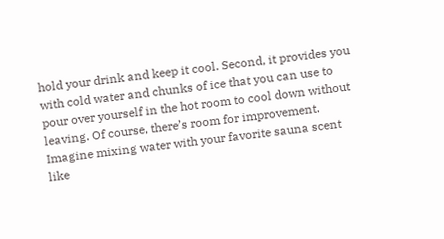hold your drink and keep it cool. Second, it provides you with cold water and chunks of ice that you can use to pour over yourself in the hot room to cool down without leaving. Of course, there’s room for improvement. Imagine mixing water with your favorite sauna scent like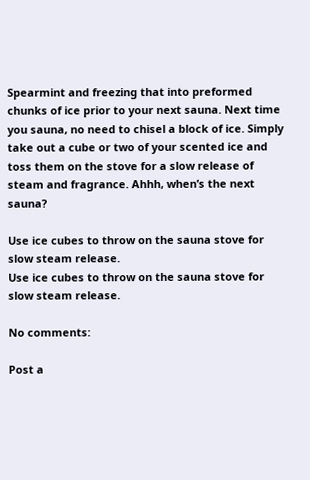Spearmint and freezing that into preformed chunks of ice prior to your next sauna. Next time you sauna, no need to chisel a block of ice. Simply take out a cube or two of your scented ice and toss them on the stove for a slow release of steam and fragrance. Ahhh, when’s the next sauna?

Use ice cubes to throw on the sauna stove for slow steam release.
Use ice cubes to throw on the sauna stove for slow steam release.

No comments:

Post a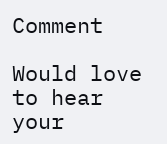Comment

Would love to hear your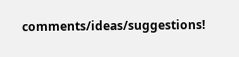comments/ideas/suggestions!